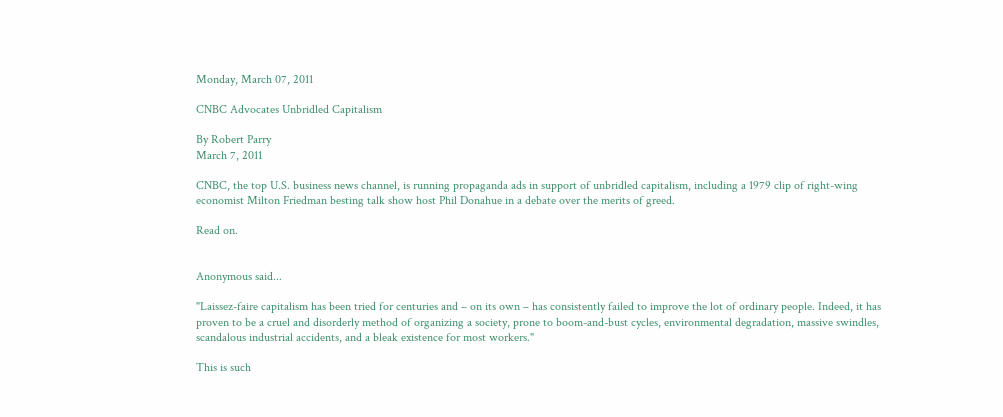Monday, March 07, 2011

CNBC Advocates Unbridled Capitalism

By Robert Parry
March 7, 2011

CNBC, the top U.S. business news channel, is running propaganda ads in support of unbridled capitalism, including a 1979 clip of right-wing economist Milton Friedman besting talk show host Phil Donahue in a debate over the merits of greed.

Read on.


Anonymous said...

"Laissez-faire capitalism has been tried for centuries and – on its own – has consistently failed to improve the lot of ordinary people. Indeed, it has proven to be a cruel and disorderly method of organizing a society, prone to boom-and-bust cycles, environmental degradation, massive swindles, scandalous industrial accidents, and a bleak existence for most workers."

This is such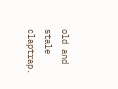old and stale claptrap.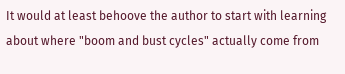It would at least behoove the author to start with learning about where "boom and bust cycles" actually come from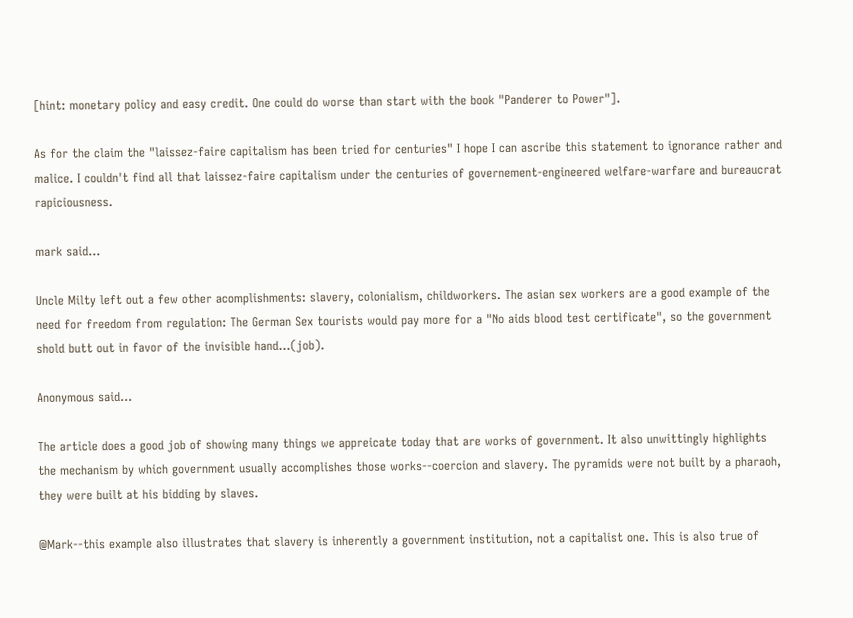[hint: monetary policy and easy credit. One could do worse than start with the book "Panderer to Power"].

As for the claim the "laissez-faire capitalism has been tried for centuries" I hope I can ascribe this statement to ignorance rather and malice. I couldn't find all that laissez-faire capitalism under the centuries of governement-engineered welfare-warfare and bureaucrat rapiciousness.

mark said...

Uncle Milty left out a few other acomplishments: slavery, colonialism, childworkers. The asian sex workers are a good example of the need for freedom from regulation: The German Sex tourists would pay more for a "No aids blood test certificate", so the government shold butt out in favor of the invisible hand...(job).

Anonymous said...

The article does a good job of showing many things we appreicate today that are works of government. It also unwittingly highlights the mechanism by which government usually accomplishes those works--coercion and slavery. The pyramids were not built by a pharaoh, they were built at his bidding by slaves.

@Mark--this example also illustrates that slavery is inherently a government institution, not a capitalist one. This is also true of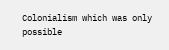Colonialism which was only possible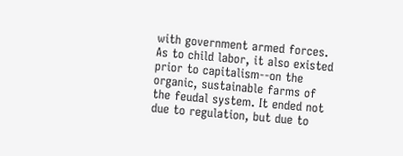with government armed forces. As to child labor, it also existed prior to capitalism--on the organic, sustainable farms of the feudal system. It ended not due to regulation, but due to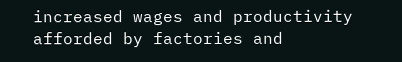increased wages and productivity afforded by factories and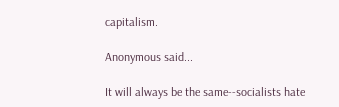capitalism.

Anonymous said...

It will always be the same--socialists hate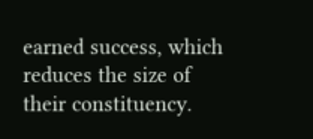earned success, which reduces the size of their constituency.